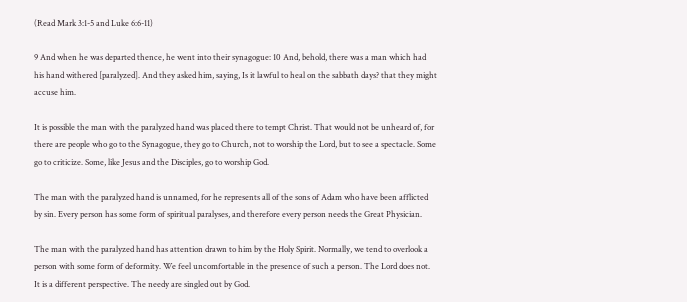(Read Mark 3:1-5 and Luke 6:6-11)

9 And when he was departed thence, he went into their synagogue: 10 And, behold, there was a man which had his hand withered [paralyzed]. And they asked him, saying, Is it lawful to heal on the sabbath days? that they might accuse him.

It is possible the man with the paralyzed hand was placed there to tempt Christ. That would not be unheard of, for there are people who go to the Synagogue, they go to Church, not to worship the Lord, but to see a spectacle. Some go to criticize. Some, like Jesus and the Disciples, go to worship God.

The man with the paralyzed hand is unnamed, for he represents all of the sons of Adam who have been afflicted by sin. Every person has some form of spiritual paralyses, and therefore every person needs the Great Physician.

The man with the paralyzed hand has attention drawn to him by the Holy Spirit. Normally, we tend to overlook a person with some form of deformity. We feel uncomfortable in the presence of such a person. The Lord does not. It is a different perspective. The needy are singled out by God.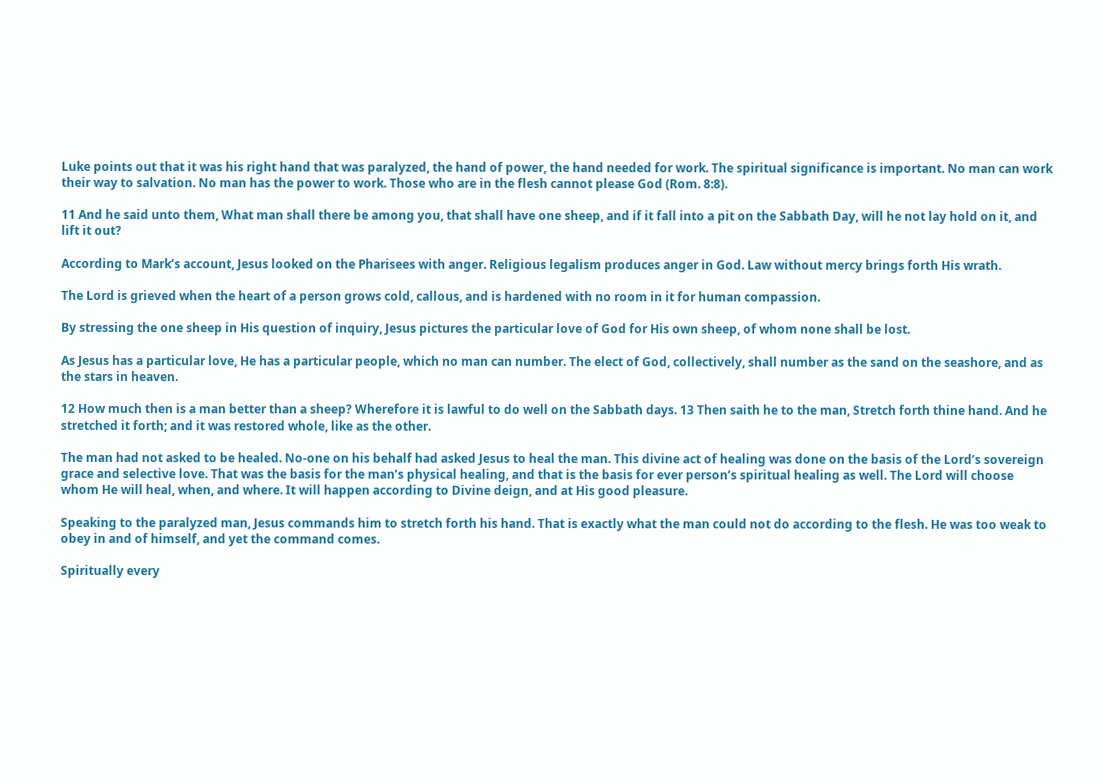Luke points out that it was his right hand that was paralyzed, the hand of power, the hand needed for work. The spiritual significance is important. No man can work their way to salvation. No man has the power to work. Those who are in the flesh cannot please God (Rom. 8:8).

11 And he said unto them, What man shall there be among you, that shall have one sheep, and if it fall into a pit on the Sabbath Day, will he not lay hold on it, and lift it out?

According to Mark’s account, Jesus looked on the Pharisees with anger. Religious legalism produces anger in God. Law without mercy brings forth His wrath.

The Lord is grieved when the heart of a person grows cold, callous, and is hardened with no room in it for human compassion.

By stressing the one sheep in His question of inquiry, Jesus pictures the particular love of God for His own sheep, of whom none shall be lost.

As Jesus has a particular love, He has a particular people, which no man can number. The elect of God, collectively, shall number as the sand on the seashore, and as the stars in heaven.

12 How much then is a man better than a sheep? Wherefore it is lawful to do well on the Sabbath days. 13 Then saith he to the man, Stretch forth thine hand. And he stretched it forth; and it was restored whole, like as the other.

The man had not asked to be healed. No-one on his behalf had asked Jesus to heal the man. This divine act of healing was done on the basis of the Lord’s sovereign grace and selective love. That was the basis for the man’s physical healing, and that is the basis for ever person’s spiritual healing as well. The Lord will choose whom He will heal, when, and where. It will happen according to Divine deign, and at His good pleasure.

Speaking to the paralyzed man, Jesus commands him to stretch forth his hand. That is exactly what the man could not do according to the flesh. He was too weak to obey in and of himself, and yet the command comes.

Spiritually every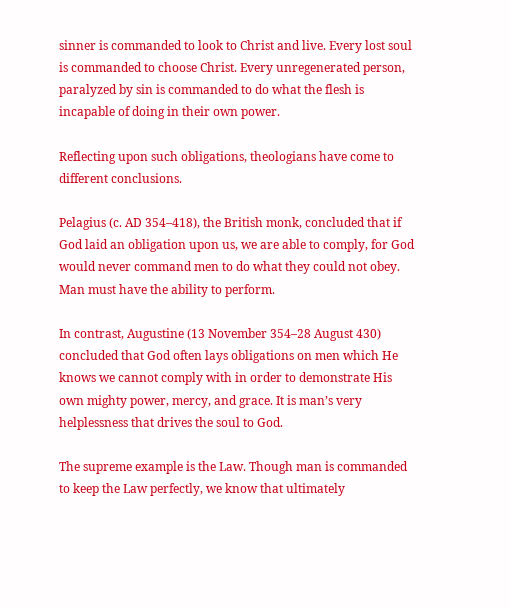sinner is commanded to look to Christ and live. Every lost soul is commanded to choose Christ. Every unregenerated person, paralyzed by sin is commanded to do what the flesh is incapable of doing in their own power.

Reflecting upon such obligations, theologians have come to different conclusions.

Pelagius (c. AD 354–418), the British monk, concluded that if God laid an obligation upon us, we are able to comply, for God would never command men to do what they could not obey. Man must have the ability to perform.

In contrast, Augustine (13 November 354–28 August 430) concluded that God often lays obligations on men which He knows we cannot comply with in order to demonstrate His own mighty power, mercy, and grace. It is man’s very helplessness that drives the soul to God.

The supreme example is the Law. Though man is commanded to keep the Law perfectly, we know that ultimately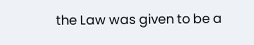the Law was given to be a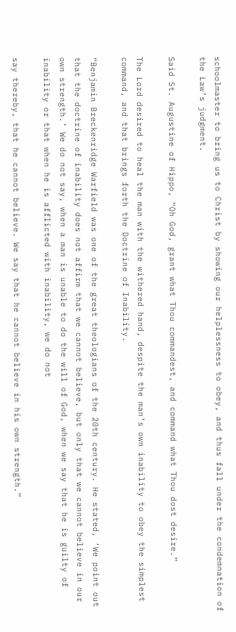schoolmaster to bring us to Christ by showing our helplessness to obey, and thus fall under the condemnation of the Law’s judgment.

Said St. Augustine of Hippo, “Oh God, grant what Thou commandest, and command what Thou dost desire.”

The Lord desired to heal the man with the withered hand, despite the man’s own inability to obey the simplest command, and that brings forth the Doctrine of Inability.

“Benjamin Breckenridge Warfield was one of the great theologians of the 20th century. He stated, ‘We point out that the doctrine of inability does not affirm that we cannot believe, but only that we cannot believe in our own strength.’ We do not say, when a man is unable to do the will of God, when we say that he is guilty of inability or that when he is afflicted with inability, we do not

say thereby, that he cannot believe. We say that he cannot believe in his own strength.”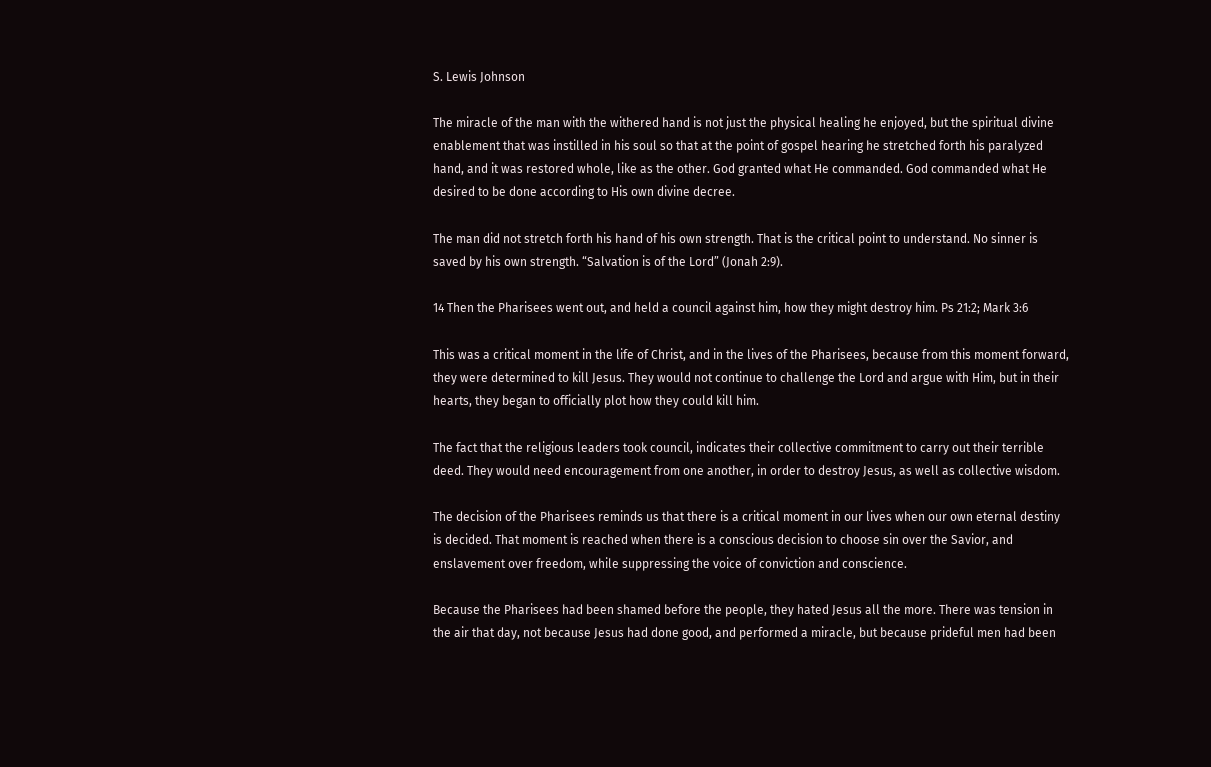S. Lewis Johnson

The miracle of the man with the withered hand is not just the physical healing he enjoyed, but the spiritual divine enablement that was instilled in his soul so that at the point of gospel hearing he stretched forth his paralyzed hand, and it was restored whole, like as the other. God granted what He commanded. God commanded what He desired to be done according to His own divine decree.

The man did not stretch forth his hand of his own strength. That is the critical point to understand. No sinner is saved by his own strength. “Salvation is of the Lord” (Jonah 2:9).

14 Then the Pharisees went out, and held a council against him, how they might destroy him. Ps 21:2; Mark 3:6

This was a critical moment in the life of Christ, and in the lives of the Pharisees, because from this moment forward, they were determined to kill Jesus. They would not continue to challenge the Lord and argue with Him, but in their hearts, they began to officially plot how they could kill him.

The fact that the religious leaders took council, indicates their collective commitment to carry out their terrible deed. They would need encouragement from one another, in order to destroy Jesus, as well as collective wisdom.

The decision of the Pharisees reminds us that there is a critical moment in our lives when our own eternal destiny is decided. That moment is reached when there is a conscious decision to choose sin over the Savior, and enslavement over freedom, while suppressing the voice of conviction and conscience.

Because the Pharisees had been shamed before the people, they hated Jesus all the more. There was tension in the air that day, not because Jesus had done good, and performed a miracle, but because prideful men had been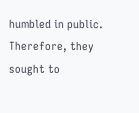humbled in public. Therefore, they sought to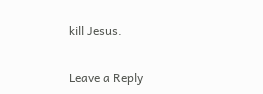kill Jesus.

Leave a Reply